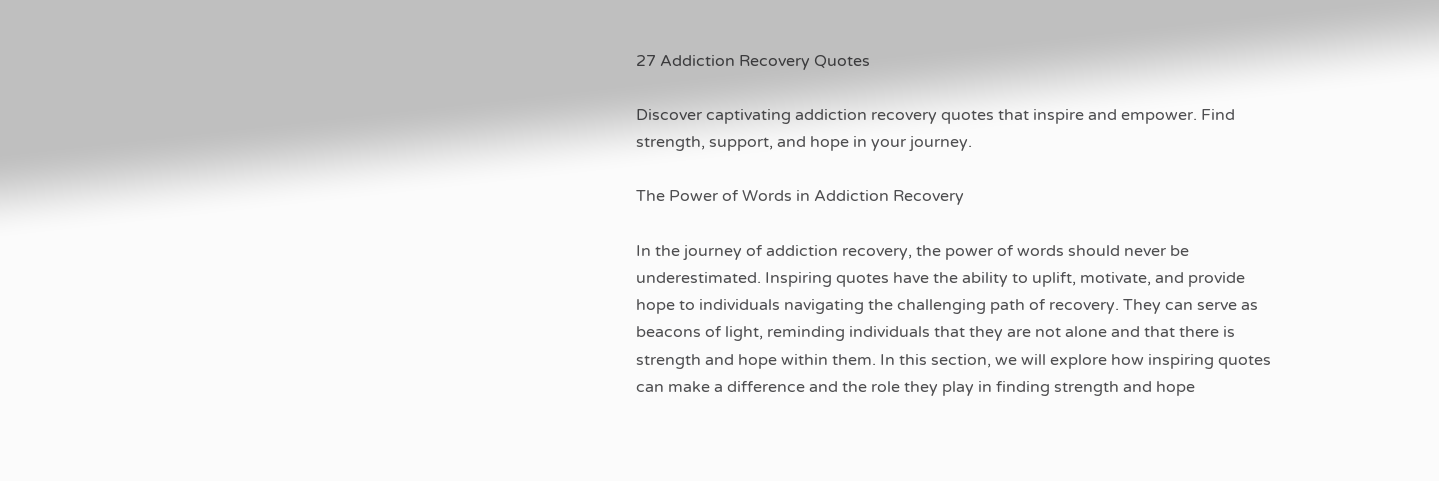27 Addiction Recovery Quotes

Discover captivating addiction recovery quotes that inspire and empower. Find strength, support, and hope in your journey.

The Power of Words in Addiction Recovery

In the journey of addiction recovery, the power of words should never be underestimated. Inspiring quotes have the ability to uplift, motivate, and provide hope to individuals navigating the challenging path of recovery. They can serve as beacons of light, reminding individuals that they are not alone and that there is strength and hope within them. In this section, we will explore how inspiring quotes can make a difference and the role they play in finding strength and hope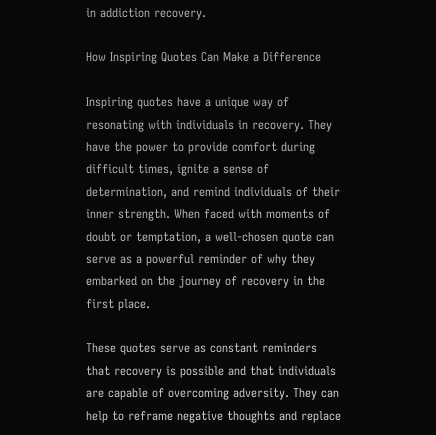in addiction recovery.

How Inspiring Quotes Can Make a Difference

Inspiring quotes have a unique way of resonating with individuals in recovery. They have the power to provide comfort during difficult times, ignite a sense of determination, and remind individuals of their inner strength. When faced with moments of doubt or temptation, a well-chosen quote can serve as a powerful reminder of why they embarked on the journey of recovery in the first place.

These quotes serve as constant reminders that recovery is possible and that individuals are capable of overcoming adversity. They can help to reframe negative thoughts and replace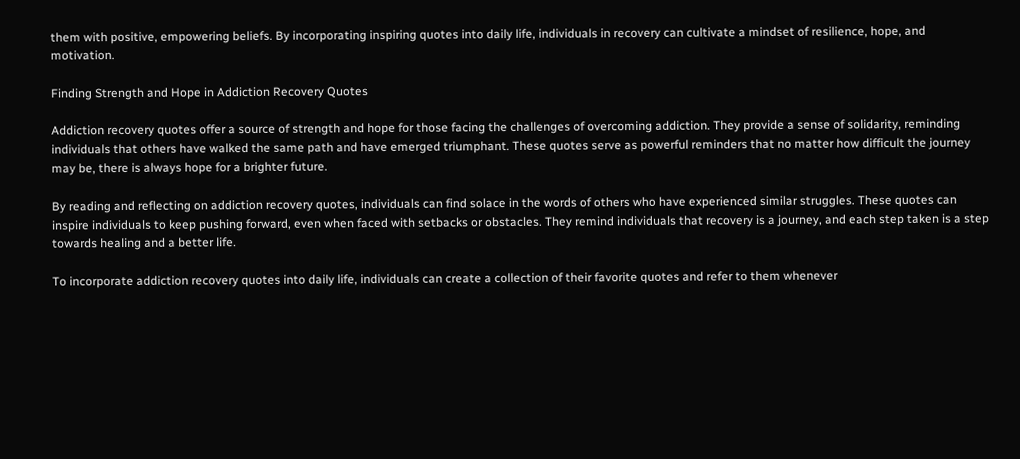them with positive, empowering beliefs. By incorporating inspiring quotes into daily life, individuals in recovery can cultivate a mindset of resilience, hope, and motivation.

Finding Strength and Hope in Addiction Recovery Quotes

Addiction recovery quotes offer a source of strength and hope for those facing the challenges of overcoming addiction. They provide a sense of solidarity, reminding individuals that others have walked the same path and have emerged triumphant. These quotes serve as powerful reminders that no matter how difficult the journey may be, there is always hope for a brighter future.

By reading and reflecting on addiction recovery quotes, individuals can find solace in the words of others who have experienced similar struggles. These quotes can inspire individuals to keep pushing forward, even when faced with setbacks or obstacles. They remind individuals that recovery is a journey, and each step taken is a step towards healing and a better life.

To incorporate addiction recovery quotes into daily life, individuals can create a collection of their favorite quotes and refer to them whenever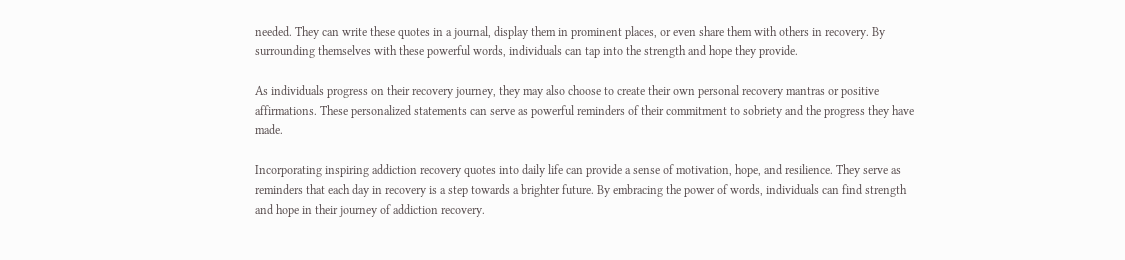needed. They can write these quotes in a journal, display them in prominent places, or even share them with others in recovery. By surrounding themselves with these powerful words, individuals can tap into the strength and hope they provide.

As individuals progress on their recovery journey, they may also choose to create their own personal recovery mantras or positive affirmations. These personalized statements can serve as powerful reminders of their commitment to sobriety and the progress they have made.

Incorporating inspiring addiction recovery quotes into daily life can provide a sense of motivation, hope, and resilience. They serve as reminders that each day in recovery is a step towards a brighter future. By embracing the power of words, individuals can find strength and hope in their journey of addiction recovery.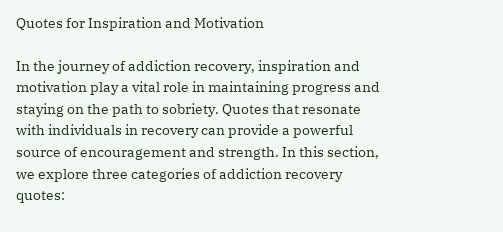Quotes for Inspiration and Motivation

In the journey of addiction recovery, inspiration and motivation play a vital role in maintaining progress and staying on the path to sobriety. Quotes that resonate with individuals in recovery can provide a powerful source of encouragement and strength. In this section, we explore three categories of addiction recovery quotes: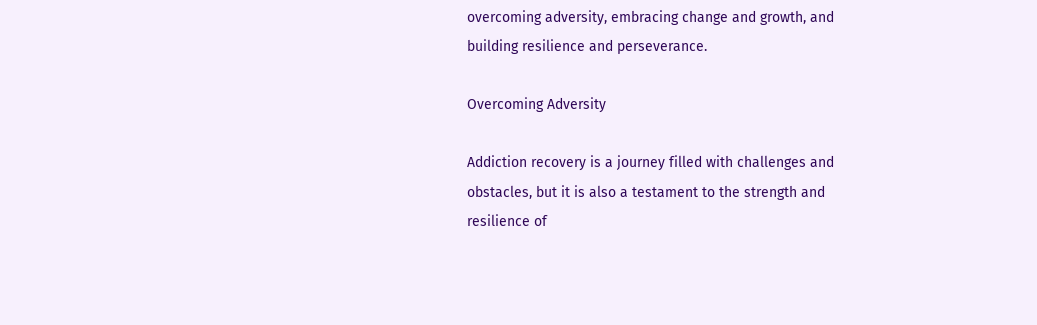overcoming adversity, embracing change and growth, and building resilience and perseverance.

Overcoming Adversity

Addiction recovery is a journey filled with challenges and obstacles, but it is also a testament to the strength and resilience of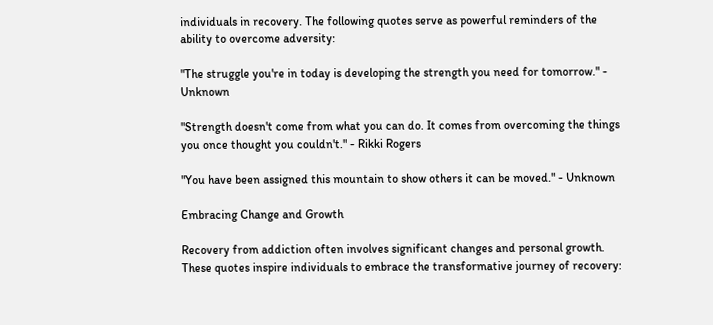individuals in recovery. The following quotes serve as powerful reminders of the ability to overcome adversity:

"The struggle you're in today is developing the strength you need for tomorrow." - Unknown

"Strength doesn't come from what you can do. It comes from overcoming the things you once thought you couldn't." - Rikki Rogers

"You have been assigned this mountain to show others it can be moved." - Unknown

Embracing Change and Growth

Recovery from addiction often involves significant changes and personal growth. These quotes inspire individuals to embrace the transformative journey of recovery: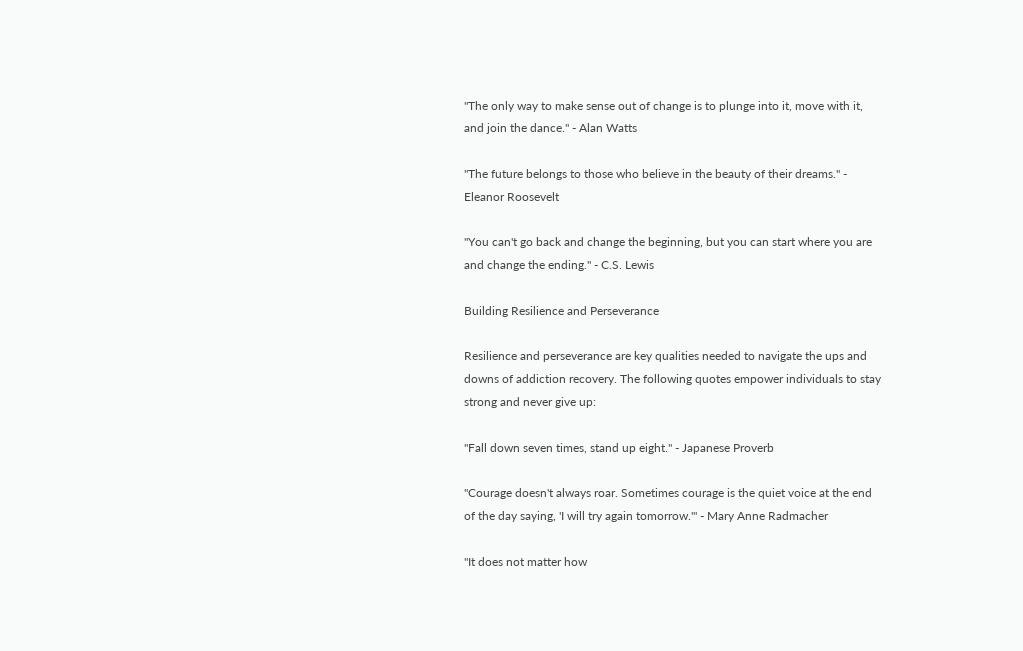"The only way to make sense out of change is to plunge into it, move with it, and join the dance." - Alan Watts

"The future belongs to those who believe in the beauty of their dreams." - Eleanor Roosevelt

"You can't go back and change the beginning, but you can start where you are and change the ending." - C.S. Lewis

Building Resilience and Perseverance

Resilience and perseverance are key qualities needed to navigate the ups and downs of addiction recovery. The following quotes empower individuals to stay strong and never give up:

"Fall down seven times, stand up eight." - Japanese Proverb

"Courage doesn't always roar. Sometimes courage is the quiet voice at the end of the day saying, 'I will try again tomorrow.'" - Mary Anne Radmacher

"It does not matter how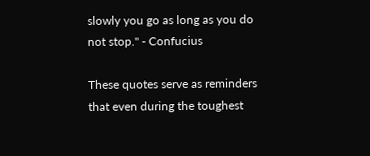slowly you go as long as you do not stop." - Confucius

These quotes serve as reminders that even during the toughest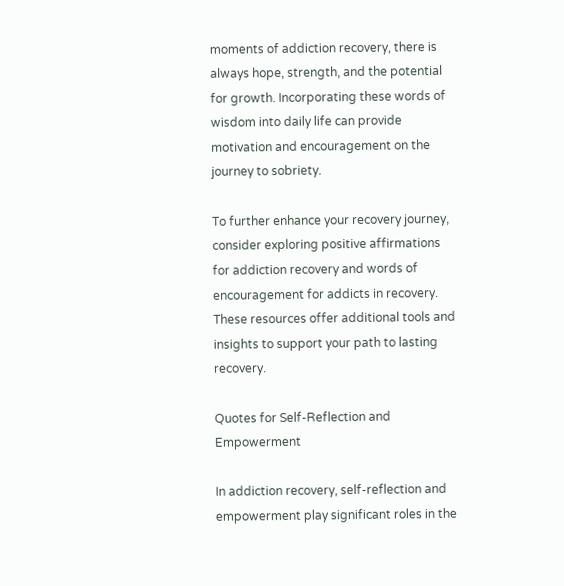moments of addiction recovery, there is always hope, strength, and the potential for growth. Incorporating these words of wisdom into daily life can provide motivation and encouragement on the journey to sobriety.

To further enhance your recovery journey, consider exploring positive affirmations for addiction recovery and words of encouragement for addicts in recovery. These resources offer additional tools and insights to support your path to lasting recovery.

Quotes for Self-Reflection and Empowerment

In addiction recovery, self-reflection and empowerment play significant roles in the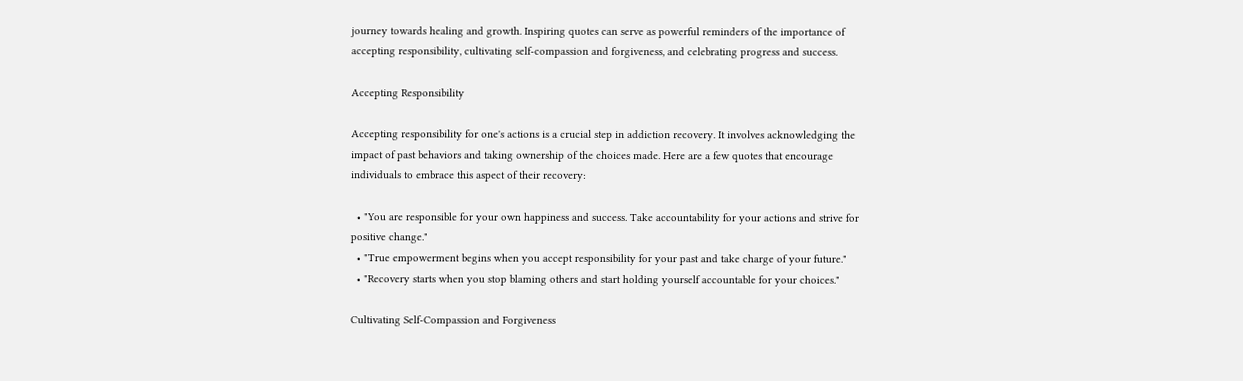journey towards healing and growth. Inspiring quotes can serve as powerful reminders of the importance of accepting responsibility, cultivating self-compassion and forgiveness, and celebrating progress and success.

Accepting Responsibility

Accepting responsibility for one's actions is a crucial step in addiction recovery. It involves acknowledging the impact of past behaviors and taking ownership of the choices made. Here are a few quotes that encourage individuals to embrace this aspect of their recovery:

  • "You are responsible for your own happiness and success. Take accountability for your actions and strive for positive change."
  • "True empowerment begins when you accept responsibility for your past and take charge of your future."
  • "Recovery starts when you stop blaming others and start holding yourself accountable for your choices."

Cultivating Self-Compassion and Forgiveness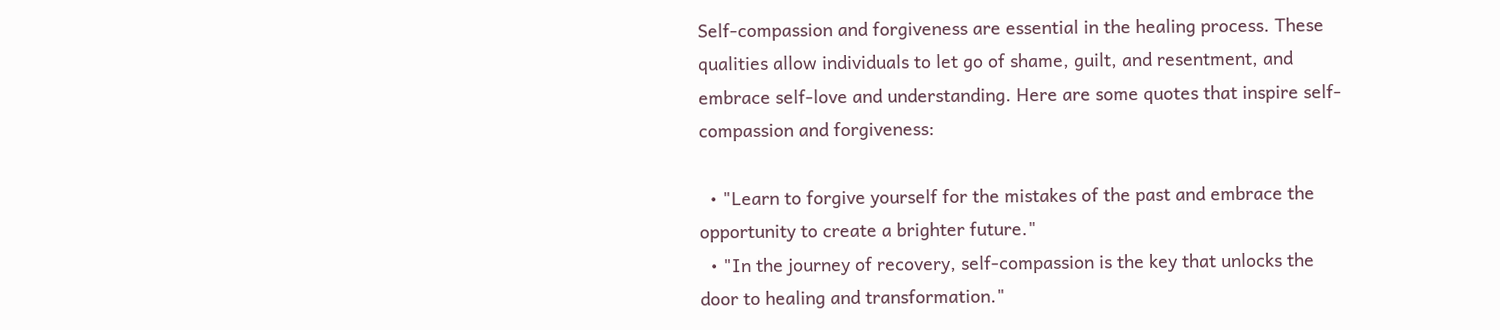Self-compassion and forgiveness are essential in the healing process. These qualities allow individuals to let go of shame, guilt, and resentment, and embrace self-love and understanding. Here are some quotes that inspire self-compassion and forgiveness:

  • "Learn to forgive yourself for the mistakes of the past and embrace the opportunity to create a brighter future."
  • "In the journey of recovery, self-compassion is the key that unlocks the door to healing and transformation."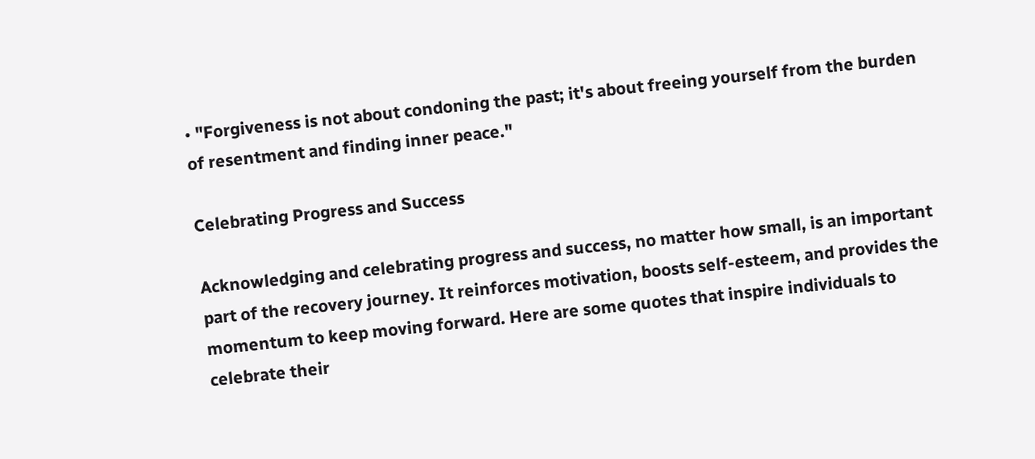• "Forgiveness is not about condoning the past; it's about freeing yourself from the burden of resentment and finding inner peace."

Celebrating Progress and Success

Acknowledging and celebrating progress and success, no matter how small, is an important part of the recovery journey. It reinforces motivation, boosts self-esteem, and provides the momentum to keep moving forward. Here are some quotes that inspire individuals to celebrate their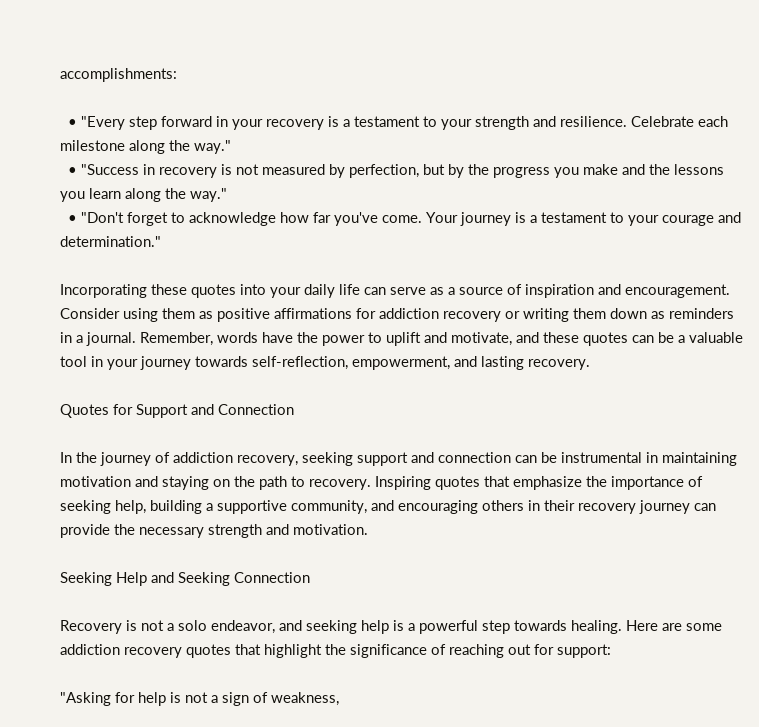accomplishments:

  • "Every step forward in your recovery is a testament to your strength and resilience. Celebrate each milestone along the way."
  • "Success in recovery is not measured by perfection, but by the progress you make and the lessons you learn along the way."
  • "Don't forget to acknowledge how far you've come. Your journey is a testament to your courage and determination."

Incorporating these quotes into your daily life can serve as a source of inspiration and encouragement. Consider using them as positive affirmations for addiction recovery or writing them down as reminders in a journal. Remember, words have the power to uplift and motivate, and these quotes can be a valuable tool in your journey towards self-reflection, empowerment, and lasting recovery.

Quotes for Support and Connection

In the journey of addiction recovery, seeking support and connection can be instrumental in maintaining motivation and staying on the path to recovery. Inspiring quotes that emphasize the importance of seeking help, building a supportive community, and encouraging others in their recovery journey can provide the necessary strength and motivation.

Seeking Help and Seeking Connection

Recovery is not a solo endeavor, and seeking help is a powerful step towards healing. Here are some addiction recovery quotes that highlight the significance of reaching out for support:

"Asking for help is not a sign of weakness,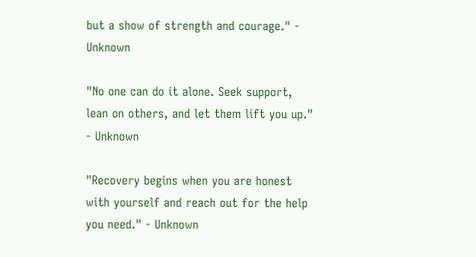but a show of strength and courage." - Unknown

"No one can do it alone. Seek support, lean on others, and let them lift you up." - Unknown

"Recovery begins when you are honest with yourself and reach out for the help you need." - Unknown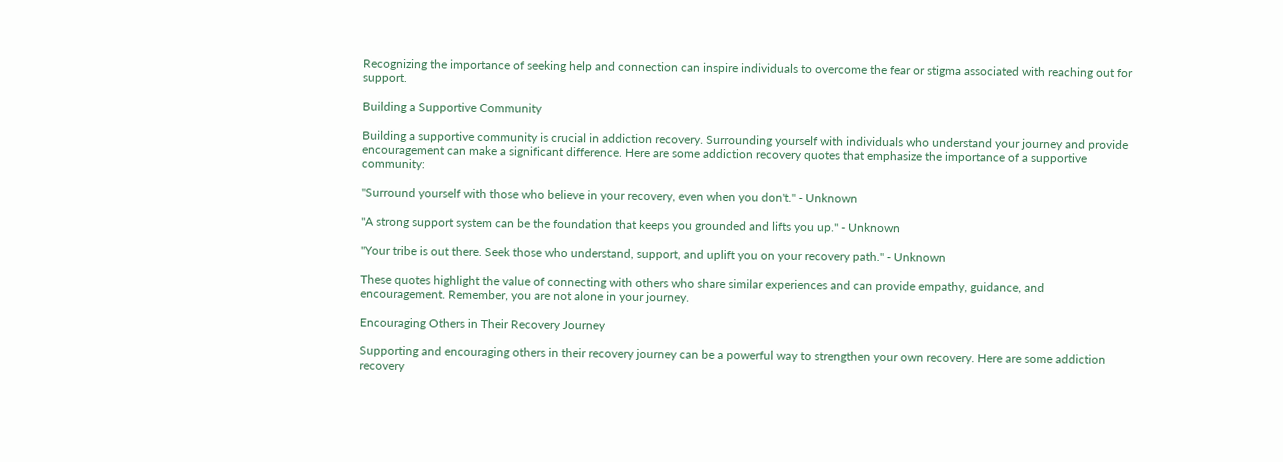Recognizing the importance of seeking help and connection can inspire individuals to overcome the fear or stigma associated with reaching out for support.

Building a Supportive Community

Building a supportive community is crucial in addiction recovery. Surrounding yourself with individuals who understand your journey and provide encouragement can make a significant difference. Here are some addiction recovery quotes that emphasize the importance of a supportive community:

"Surround yourself with those who believe in your recovery, even when you don't." - Unknown

"A strong support system can be the foundation that keeps you grounded and lifts you up." - Unknown

"Your tribe is out there. Seek those who understand, support, and uplift you on your recovery path." - Unknown

These quotes highlight the value of connecting with others who share similar experiences and can provide empathy, guidance, and encouragement. Remember, you are not alone in your journey.

Encouraging Others in Their Recovery Journey

Supporting and encouraging others in their recovery journey can be a powerful way to strengthen your own recovery. Here are some addiction recovery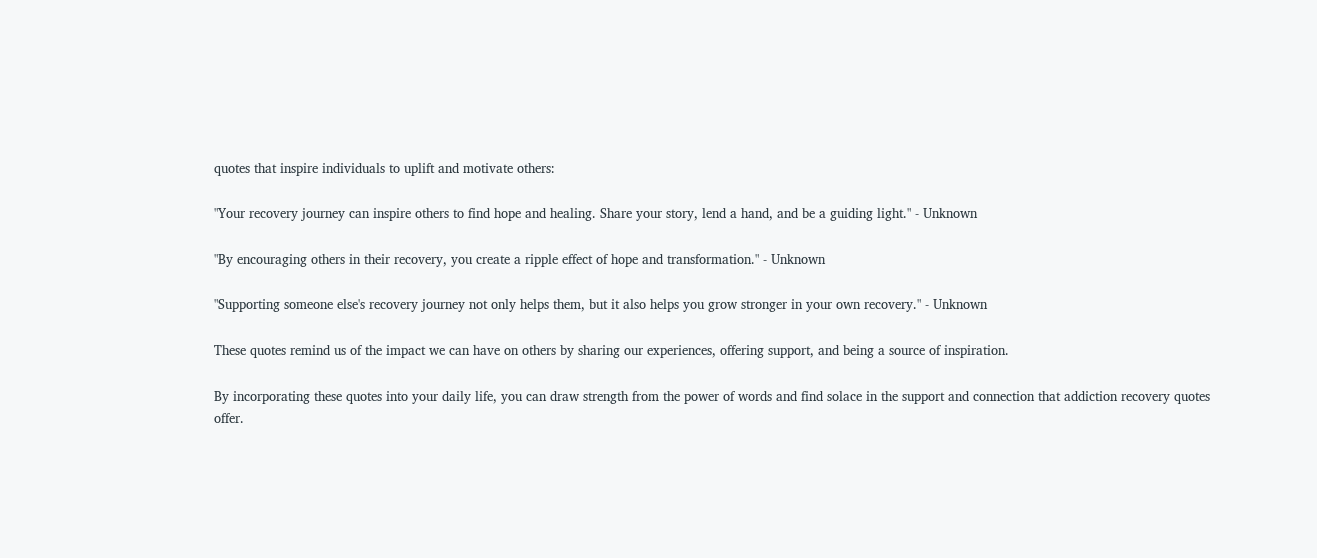quotes that inspire individuals to uplift and motivate others:

"Your recovery journey can inspire others to find hope and healing. Share your story, lend a hand, and be a guiding light." - Unknown

"By encouraging others in their recovery, you create a ripple effect of hope and transformation." - Unknown

"Supporting someone else's recovery journey not only helps them, but it also helps you grow stronger in your own recovery." - Unknown

These quotes remind us of the impact we can have on others by sharing our experiences, offering support, and being a source of inspiration.

By incorporating these quotes into your daily life, you can draw strength from the power of words and find solace in the support and connection that addiction recovery quotes offer.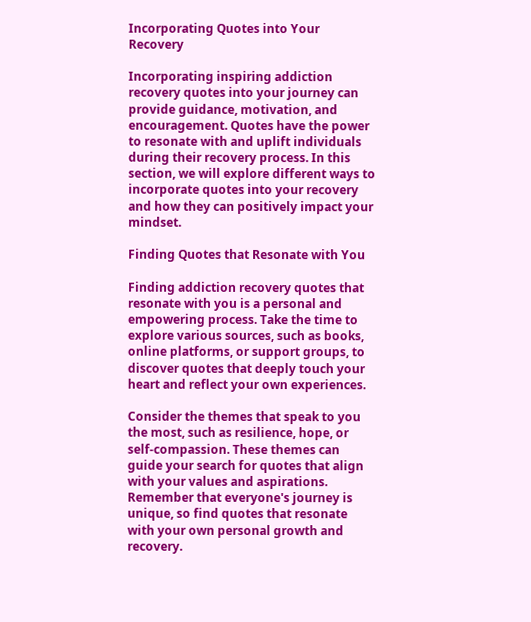Incorporating Quotes into Your Recovery

Incorporating inspiring addiction recovery quotes into your journey can provide guidance, motivation, and encouragement. Quotes have the power to resonate with and uplift individuals during their recovery process. In this section, we will explore different ways to incorporate quotes into your recovery and how they can positively impact your mindset.

Finding Quotes that Resonate with You

Finding addiction recovery quotes that resonate with you is a personal and empowering process. Take the time to explore various sources, such as books, online platforms, or support groups, to discover quotes that deeply touch your heart and reflect your own experiences.

Consider the themes that speak to you the most, such as resilience, hope, or self-compassion. These themes can guide your search for quotes that align with your values and aspirations. Remember that everyone's journey is unique, so find quotes that resonate with your own personal growth and recovery.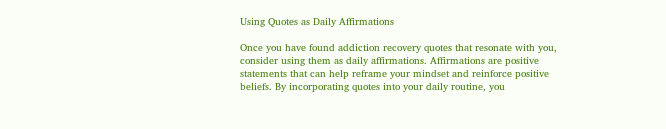Using Quotes as Daily Affirmations

Once you have found addiction recovery quotes that resonate with you, consider using them as daily affirmations. Affirmations are positive statements that can help reframe your mindset and reinforce positive beliefs. By incorporating quotes into your daily routine, you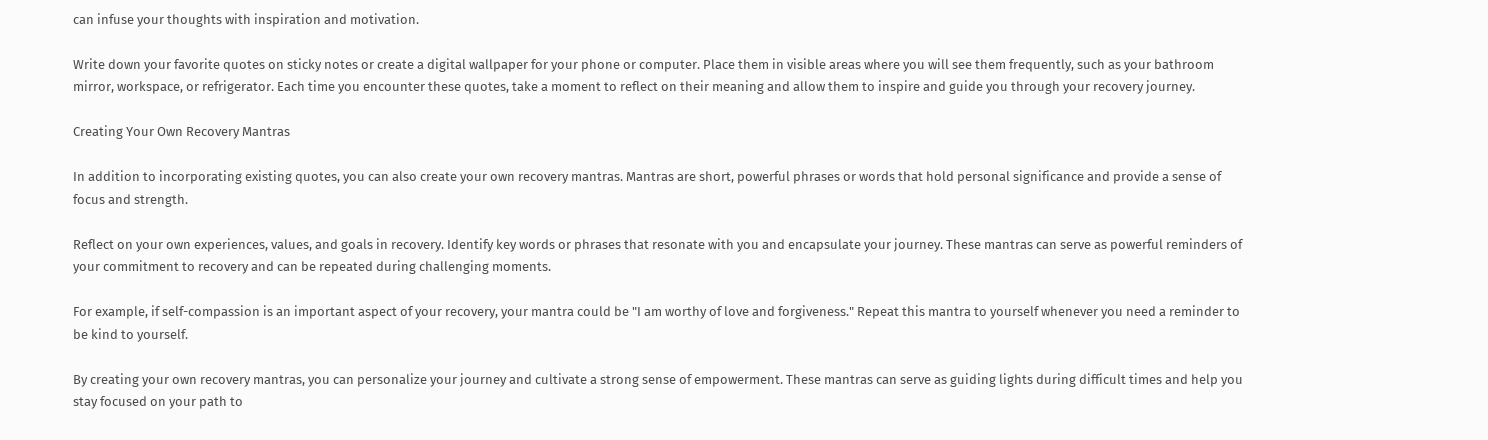can infuse your thoughts with inspiration and motivation.

Write down your favorite quotes on sticky notes or create a digital wallpaper for your phone or computer. Place them in visible areas where you will see them frequently, such as your bathroom mirror, workspace, or refrigerator. Each time you encounter these quotes, take a moment to reflect on their meaning and allow them to inspire and guide you through your recovery journey.

Creating Your Own Recovery Mantras

In addition to incorporating existing quotes, you can also create your own recovery mantras. Mantras are short, powerful phrases or words that hold personal significance and provide a sense of focus and strength.

Reflect on your own experiences, values, and goals in recovery. Identify key words or phrases that resonate with you and encapsulate your journey. These mantras can serve as powerful reminders of your commitment to recovery and can be repeated during challenging moments.

For example, if self-compassion is an important aspect of your recovery, your mantra could be "I am worthy of love and forgiveness." Repeat this mantra to yourself whenever you need a reminder to be kind to yourself.

By creating your own recovery mantras, you can personalize your journey and cultivate a strong sense of empowerment. These mantras can serve as guiding lights during difficult times and help you stay focused on your path to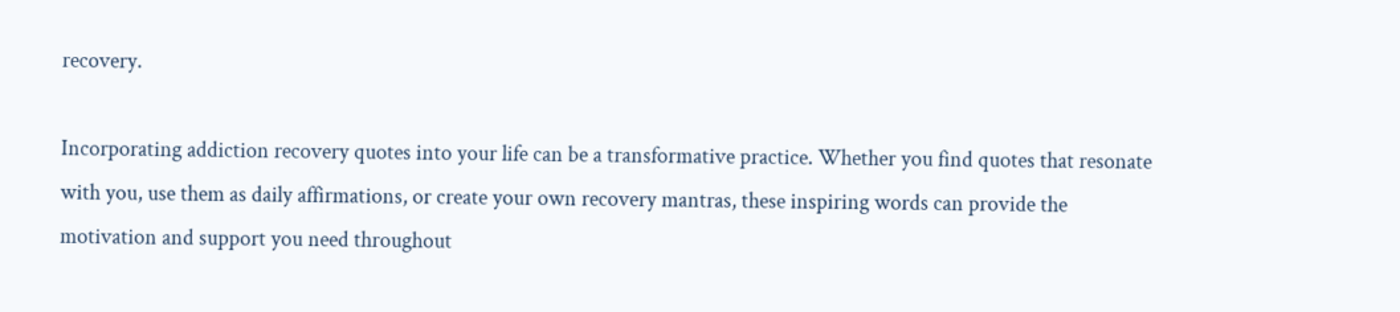recovery.

Incorporating addiction recovery quotes into your life can be a transformative practice. Whether you find quotes that resonate with you, use them as daily affirmations, or create your own recovery mantras, these inspiring words can provide the motivation and support you need throughout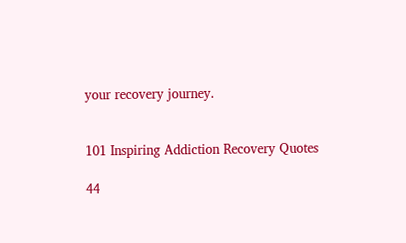your recovery journey.


101 Inspiring Addiction Recovery Quotes

44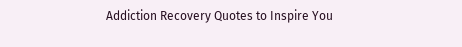Addiction Recovery Quotes to Inspire You